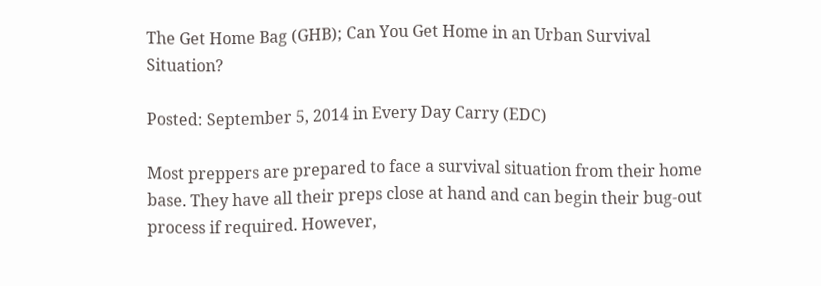The Get Home Bag (GHB); Can You Get Home in an Urban Survival Situation?

Posted: September 5, 2014 in Every Day Carry (EDC)

Most preppers are prepared to face a survival situation from their home base. They have all their preps close at hand and can begin their bug-out process if required. However,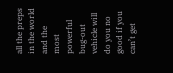all the preps in the world and the most powerful bug-out vehicle will do you no good if you can’t get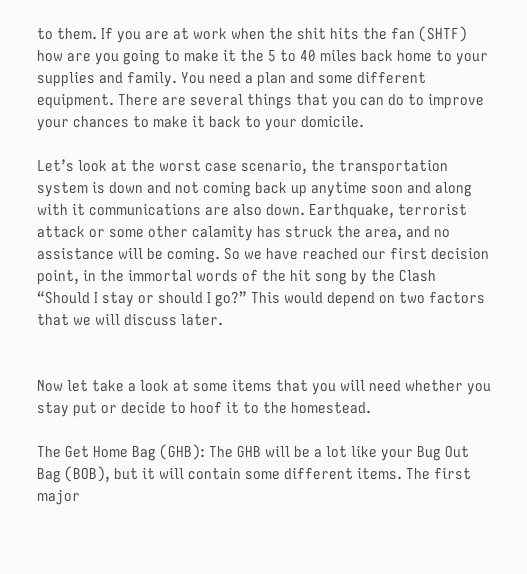to them. If you are at work when the shit hits the fan (SHTF) how are you going to make it the 5 to 40 miles back home to your supplies and family. You need a plan and some different equipment. There are several things that you can do to improve your chances to make it back to your domicile.

Let’s look at the worst case scenario, the transportation system is down and not coming back up anytime soon and along with it communications are also down. Earthquake, terrorist attack or some other calamity has struck the area, and no assistance will be coming. So we have reached our first decision point, in the immortal words of the hit song by the Clash “Should I stay or should I go?” This would depend on two factors that we will discuss later.


Now let take a look at some items that you will need whether you stay put or decide to hoof it to the homestead.

The Get Home Bag (GHB): The GHB will be a lot like your Bug Out Bag (BOB), but it will contain some different items. The first major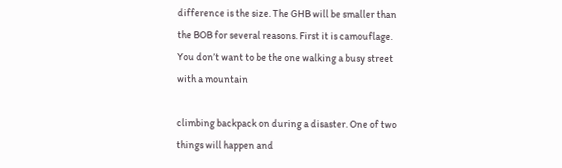difference is the size. The GHB will be smaller than the BOB for several reasons. First it is camouflage. You don’t want to be the one walking a busy street with a mountain

climbing backpack on during a disaster. One of two things will happen and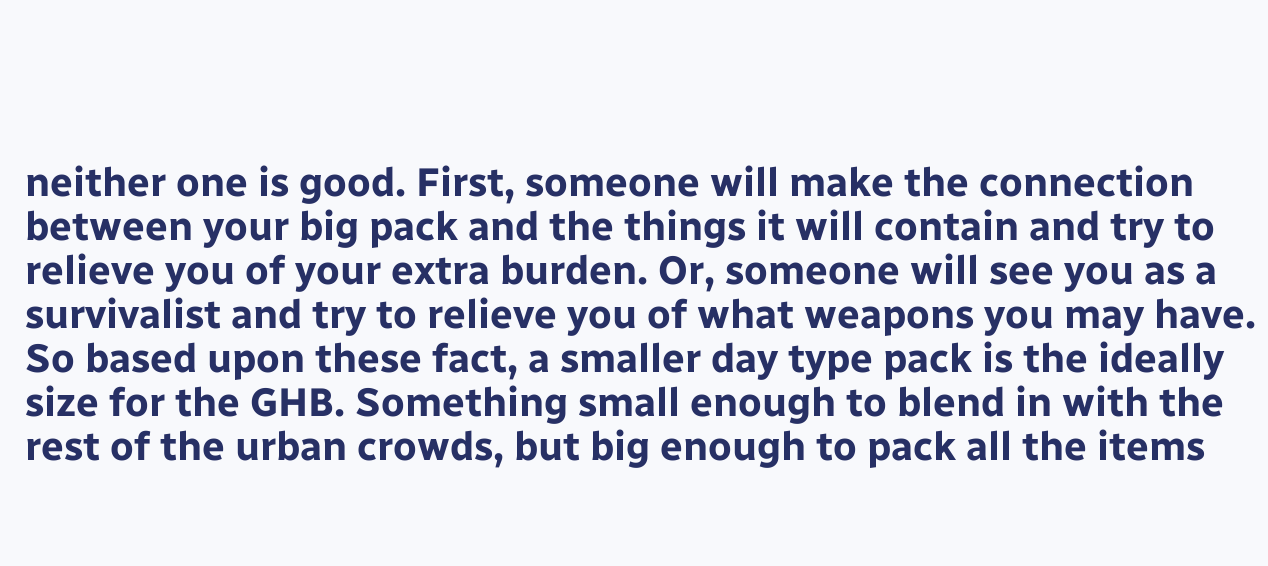neither one is good. First, someone will make the connection between your big pack and the things it will contain and try to relieve you of your extra burden. Or, someone will see you as a survivalist and try to relieve you of what weapons you may have. So based upon these fact, a smaller day type pack is the ideally size for the GHB. Something small enough to blend in with the rest of the urban crowds, but big enough to pack all the items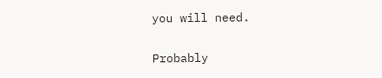you will need.

Probably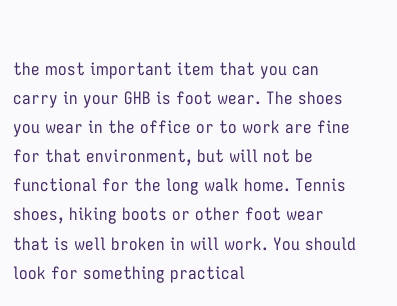the most important item that you can carry in your GHB is foot wear. The shoes you wear in the office or to work are fine for that environment, but will not be functional for the long walk home. Tennis shoes, hiking boots or other foot wear that is well broken in will work. You should look for something practical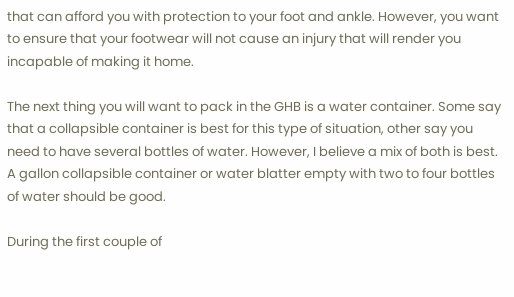that can afford you with protection to your foot and ankle. However, you want to ensure that your footwear will not cause an injury that will render you incapable of making it home.

The next thing you will want to pack in the GHB is a water container. Some say that a collapsible container is best for this type of situation, other say you need to have several bottles of water. However, I believe a mix of both is best. A gallon collapsible container or water blatter empty with two to four bottles of water should be good.

During the first couple of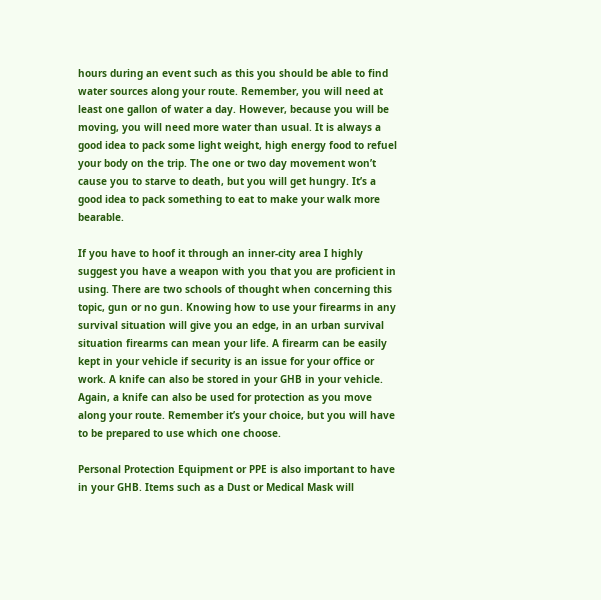hours during an event such as this you should be able to find water sources along your route. Remember, you will need at least one gallon of water a day. However, because you will be moving, you will need more water than usual. It is always a good idea to pack some light weight, high energy food to refuel your body on the trip. The one or two day movement won’t cause you to starve to death, but you will get hungry. It’s a good idea to pack something to eat to make your walk more bearable.

If you have to hoof it through an inner-city area I highly suggest you have a weapon with you that you are proficient in using. There are two schools of thought when concerning this topic, gun or no gun. Knowing how to use your firearms in any survival situation will give you an edge, in an urban survival situation firearms can mean your life. A firearm can be easily kept in your vehicle if security is an issue for your office or work. A knife can also be stored in your GHB in your vehicle. Again, a knife can also be used for protection as you move along your route. Remember it’s your choice, but you will have to be prepared to use which one choose.

Personal Protection Equipment or PPE is also important to have in your GHB. Items such as a Dust or Medical Mask will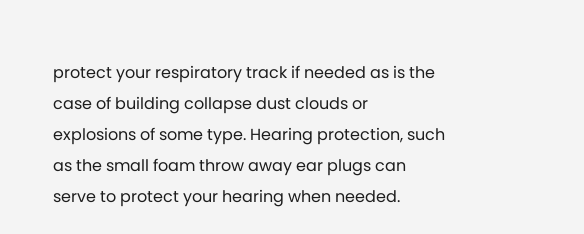protect your respiratory track if needed as is the case of building collapse dust clouds or explosions of some type. Hearing protection, such as the small foam throw away ear plugs can serve to protect your hearing when needed.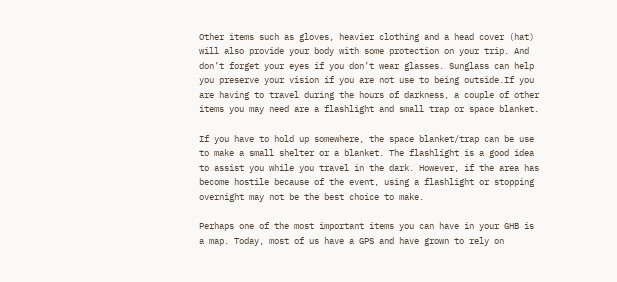Other items such as gloves, heavier clothing and a head cover (hat) will also provide your body with some protection on your trip. And don’t forget your eyes if you don’t wear glasses. Sunglass can help you preserve your vision if you are not use to being outside.If you are having to travel during the hours of darkness, a couple of other items you may need are a flashlight and small trap or space blanket.

If you have to hold up somewhere, the space blanket/trap can be use to make a small shelter or a blanket. The flashlight is a good idea to assist you while you travel in the dark. However, if the area has become hostile because of the event, using a flashlight or stopping overnight may not be the best choice to make.

Perhaps one of the most important items you can have in your GHB is a map. Today, most of us have a GPS and have grown to rely on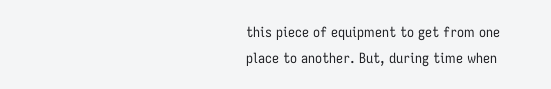this piece of equipment to get from one place to another. But, during time when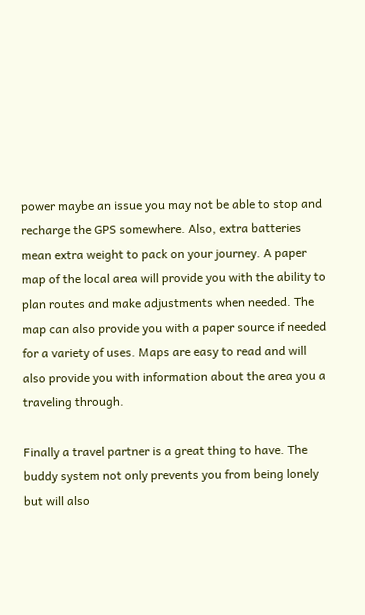power maybe an issue you may not be able to stop and recharge the GPS somewhere. Also, extra batteries mean extra weight to pack on your journey. A paper map of the local area will provide you with the ability to plan routes and make adjustments when needed. The map can also provide you with a paper source if needed for a variety of uses. Maps are easy to read and will also provide you with information about the area you a traveling through.

Finally a travel partner is a great thing to have. The buddy system not only prevents you from being lonely but will also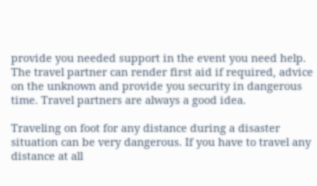provide you needed support in the event you need help. The travel partner can render first aid if required, advice on the unknown and provide you security in dangerous time. Travel partners are always a good idea.

Traveling on foot for any distance during a disaster situation can be very dangerous. If you have to travel any distance at all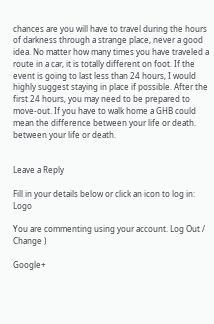chances are you will have to travel during the hours of darkness through a strange place, never a good idea. No matter how many times you have traveled a route in a car, it is totally different on foot. If the event is going to last less than 24 hours, I would highly suggest staying in place if possible. After the first 24 hours, you may need to be prepared to move-out. If you have to walk home a GHB could mean the difference between your life or death. between your life or death.


Leave a Reply

Fill in your details below or click an icon to log in: Logo

You are commenting using your account. Log Out /  Change )

Google+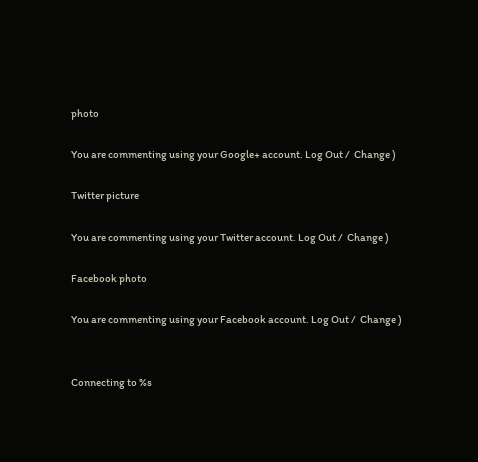photo

You are commenting using your Google+ account. Log Out /  Change )

Twitter picture

You are commenting using your Twitter account. Log Out /  Change )

Facebook photo

You are commenting using your Facebook account. Log Out /  Change )


Connecting to %s